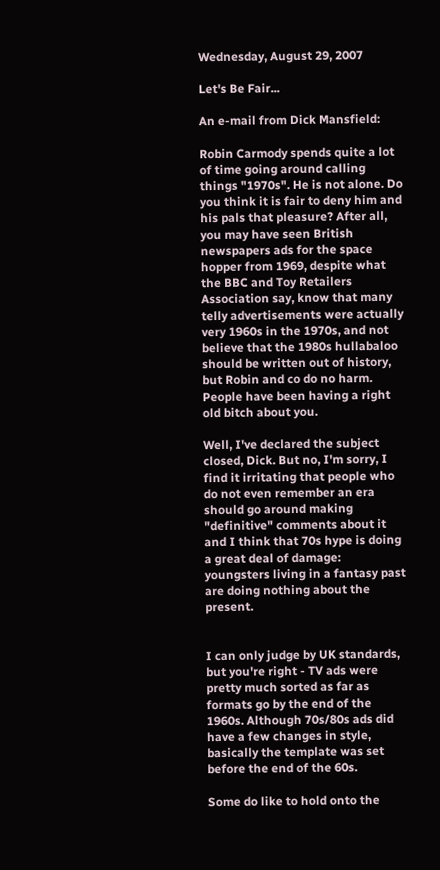Wednesday, August 29, 2007

Let's Be Fair...

An e-mail from Dick Mansfield:

Robin Carmody spends quite a lot of time going around calling things "1970s". He is not alone. Do you think it is fair to deny him and his pals that pleasure? After all, you may have seen British newspapers ads for the space hopper from 1969, despite what the BBC and Toy Retailers Association say, know that many telly advertisements were actually very 1960s in the 1970s, and not believe that the 1980s hullabaloo should be written out of history, but Robin and co do no harm. People have been having a right old bitch about you.

Well, I've declared the subject closed, Dick. But no, I'm sorry, I find it irritating that people who do not even remember an era should go around making "definitive" comments about it and I think that 70s hype is doing a great deal of damage: youngsters living in a fantasy past are doing nothing about the present.


I can only judge by UK standards, but you're right - TV ads were pretty much sorted as far as formats go by the end of the 1960s. Although 70s/80s ads did have a few changes in style, basically the template was set before the end of the 60s.

Some do like to hold onto the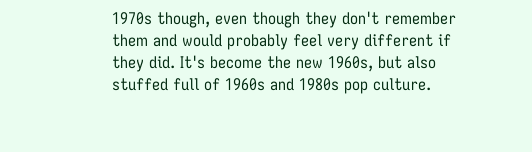1970s though, even though they don't remember them and would probably feel very different if they did. It's become the new 1960s, but also stuffed full of 1960s and 1980s pop culture.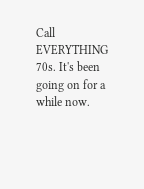Call EVERYTHING 70s. It's been going on for a while now.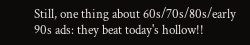Still, one thing about 60s/70s/80s/early 90s ads: they beat today's hollow!!